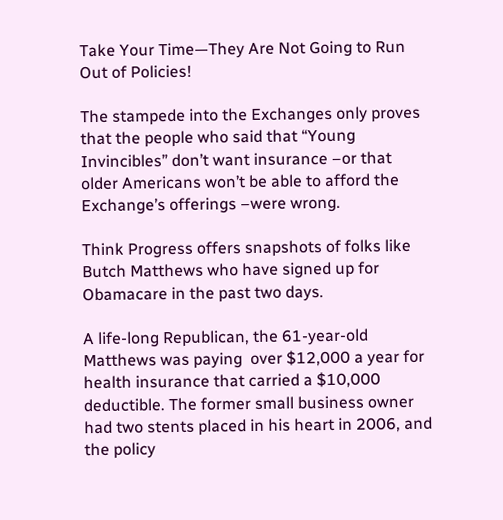Take Your Time—They Are Not Going to Run Out of Policies!

The stampede into the Exchanges only proves that the people who said that “Young Invincibles” don’t want insurance –or that older Americans won’t be able to afford the Exchange’s offerings –were wrong.

Think Progress offers snapshots of folks like Butch Matthews who have signed up for Obamacare in the past two days.

A life-long Republican, the 61-year-old Matthews was paying  over $12,000 a year for health insurance that carried a $10,000 deductible. The former small business owner had two stents placed in his heart in 2006, and the policy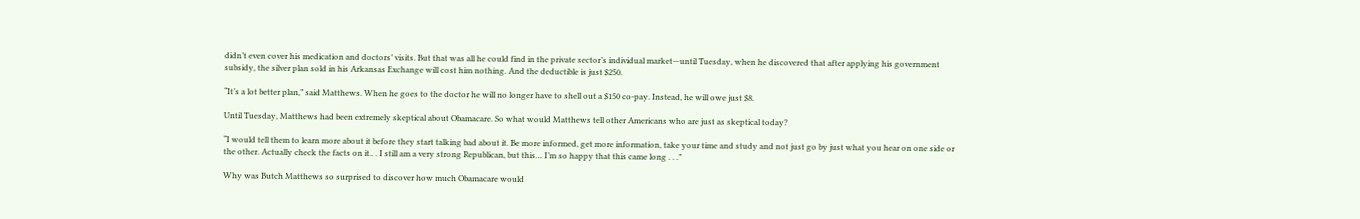didn’t even cover his medication and doctors’ visits. But that was all he could find in the private sector’s individual market—until Tuesday, when he discovered that after applying his government subsidy, the silver plan sold in his Arkansas Exchange will cost him nothing. And the deductible is just $250.

“It’s a lot better plan,” said Matthews. When he goes to the doctor he will no longer have to shell out a $150 co-pay. Instead, he will owe just $8.

Until Tuesday, Matthews had been extremely skeptical about Obamacare. So what would Matthews tell other Americans who are just as skeptical today?

“I would tell them to learn more about it before they start talking bad about it. Be more informed, get more information, take your time and study and not just go by just what you hear on one side or the other. Actually check the facts on it.. . I still am a very strong Republican, but this… I’m so happy that this came long . . .”

Why was Butch Matthews so surprised to discover how much Obamacare would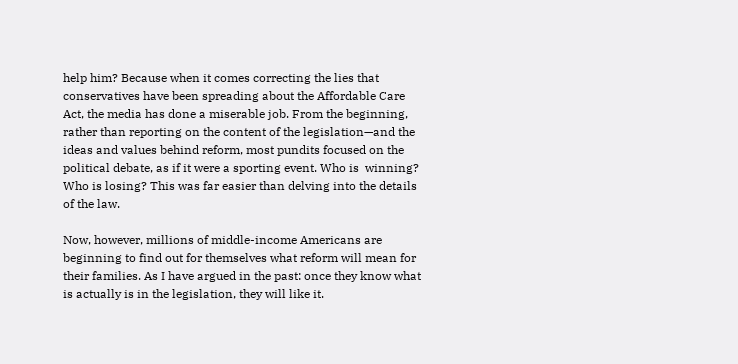help him? Because when it comes correcting the lies that conservatives have been spreading about the Affordable Care Act, the media has done a miserable job. From the beginning, rather than reporting on the content of the legislation—and the ideas and values behind reform, most pundits focused on the political debate, as if it were a sporting event. Who is  winning? Who is losing? This was far easier than delving into the details of the law.

Now, however, millions of middle-income Americans are beginning to find out for themselves what reform will mean for their families. As I have argued in the past: once they know what is actually is in the legislation, they will like it.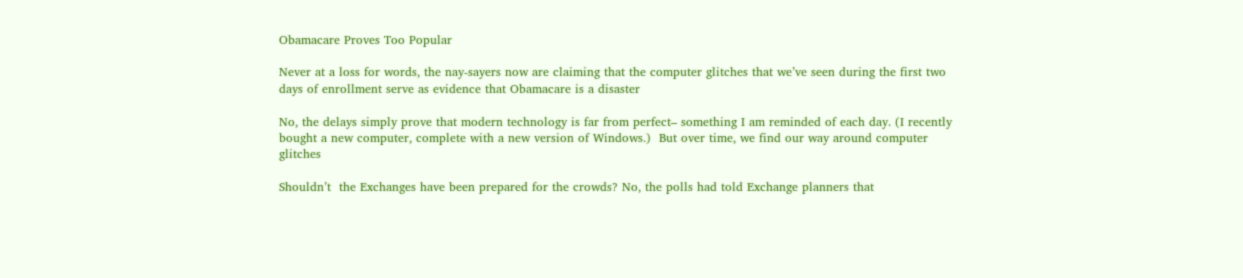Obamacare Proves Too Popular

Never at a loss for words, the nay-sayers now are claiming that the computer glitches that we’ve seen during the first two days of enrollment serve as evidence that Obamacare is a disaster

No, the delays simply prove that modern technology is far from perfect– something I am reminded of each day. (I recently bought a new computer, complete with a new version of Windows.)  But over time, we find our way around computer glitches

Shouldn’t  the Exchanges have been prepared for the crowds? No, the polls had told Exchange planners that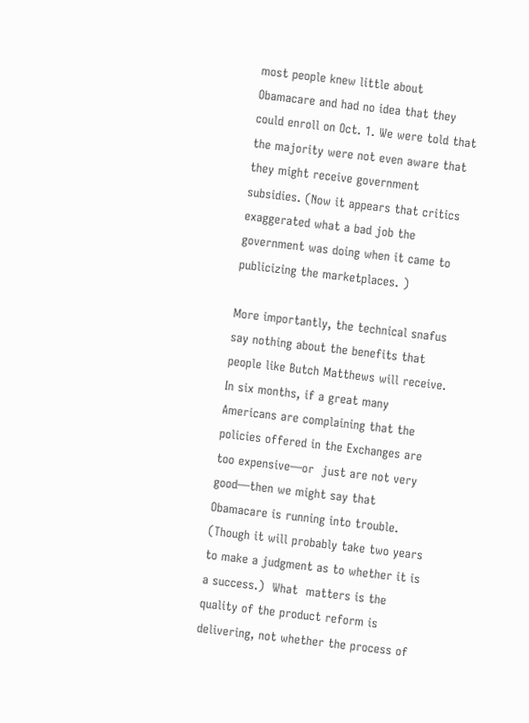most people knew little about Obamacare and had no idea that they could enroll on Oct. 1. We were told that the majority were not even aware that they might receive government subsidies. (Now it appears that critics exaggerated what a bad job the government was doing when it came to publicizing the marketplaces. )

More importantly, the technical snafus say nothing about the benefits that people like Butch Matthews will receive.  In six months, if a great many Americans are complaining that the policies offered in the Exchanges are too expensive—or  just are not very good—then we might say that Obamacare is running into trouble. (Though it will probably take two years to make a judgment as to whether it is a success.)  What  matters is the quality of the product reform is delivering, not whether the process of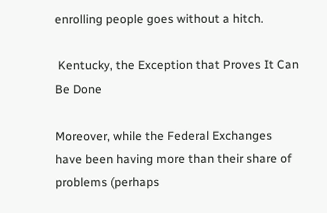enrolling people goes without a hitch.

 Kentucky, the Exception that Proves It Can Be Done

Moreover, while the Federal Exchanges have been having more than their share of problems (perhaps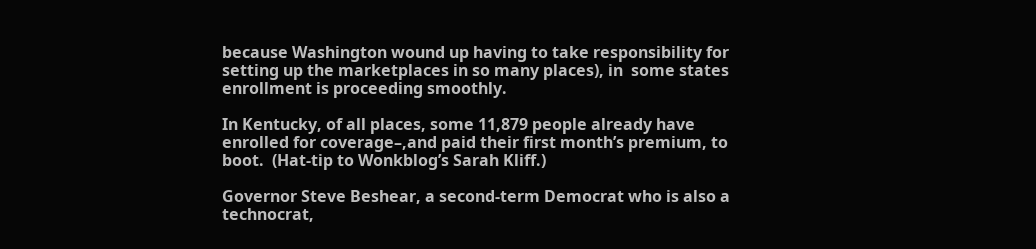because Washington wound up having to take responsibility for setting up the marketplaces in so many places), in  some states enrollment is proceeding smoothly.

In Kentucky, of all places, some 11,879 people already have enrolled for coverage–,and paid their first month’s premium, to boot.  (Hat-tip to Wonkblog’s Sarah Kliff.)

Governor Steve Beshear, a second-term Democrat who is also a technocrat,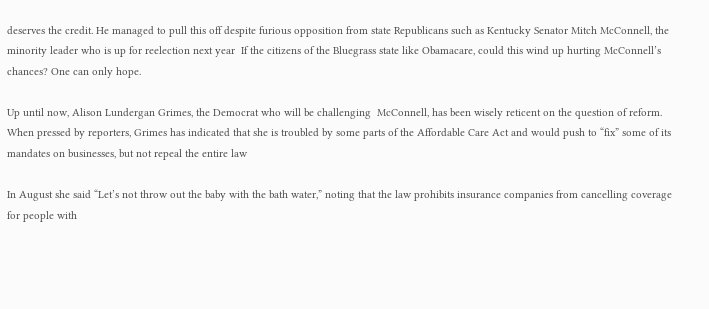deserves the credit. He managed to pull this off despite furious opposition from state Republicans such as Kentucky Senator Mitch McConnell, the minority leader who is up for reelection next year  If the citizens of the Bluegrass state like Obamacare, could this wind up hurting McConnell’s chances? One can only hope.

Up until now, Alison Lundergan Grimes, the Democrat who will be challenging  McConnell, has been wisely reticent on the question of reform. When pressed by reporters, Grimes has indicated that she is troubled by some parts of the Affordable Care Act and would push to “fix” some of its mandates on businesses, but not repeal the entire law

In August she said “Let’s not throw out the baby with the bath water,” noting that the law prohibits insurance companies from cancelling coverage for people with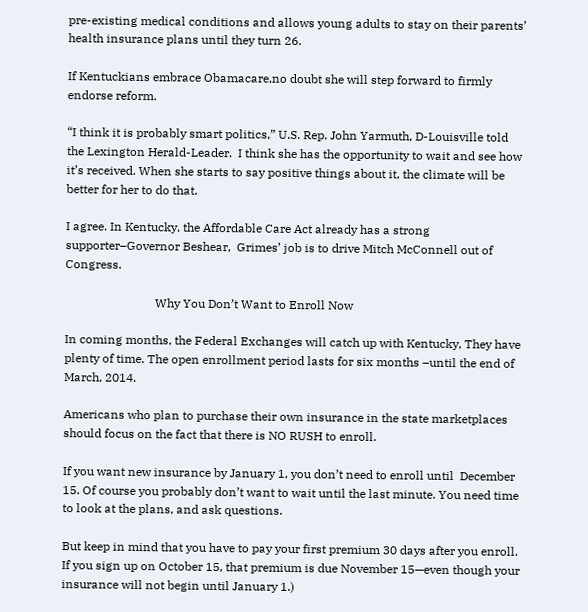pre-existing medical conditions and allows young adults to stay on their parents’ health insurance plans until they turn 26.

If Kentuckians embrace Obamacare,no doubt she will step forward to firmly endorse reform.

“I think it is probably smart politics,” U.S. Rep. John Yarmuth, D-Louisville told the Lexington Herald-Leader.  I think she has the opportunity to wait and see how it’s received. When she starts to say positive things about it, the climate will be better for her to do that.

I agree. In Kentucky, the Affordable Care Act already has a strong supporter–Governor Beshear,  Grimes’ job is to drive Mitch McConnell out of Congress.

                              Why You Don’t Want to Enroll Now

In coming months, the Federal Exchanges will catch up with Kentucky, They have plenty of time. The open enrollment period lasts for six months –until the end of March, 2014.

Americans who plan to purchase their own insurance in the state marketplaces should focus on the fact that there is NO RUSH to enroll.

If you want new insurance by January 1, you don’t need to enroll until  December 15. Of course you probably don’t want to wait until the last minute. You need time to look at the plans, and ask questions.

But keep in mind that you have to pay your first premium 30 days after you enroll. If you sign up on October 15, that premium is due November 15—even though your insurance will not begin until January 1.)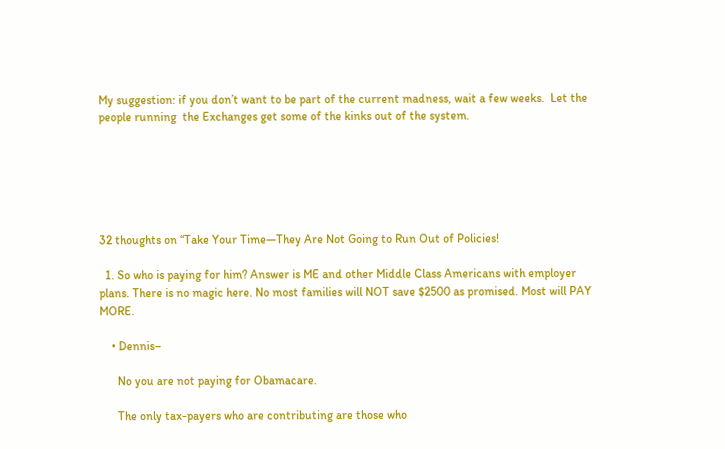My suggestion: if you don’t want to be part of the current madness, wait a few weeks.  Let the people running  the Exchanges get some of the kinks out of the system.






32 thoughts on “Take Your Time—They Are Not Going to Run Out of Policies!

  1. So who is paying for him? Answer is ME and other Middle Class Americans with employer plans. There is no magic here. No most families will NOT save $2500 as promised. Most will PAY MORE.

    • Dennis–

      No you are not paying for Obamacare.

      The only tax-payers who are contributing are those who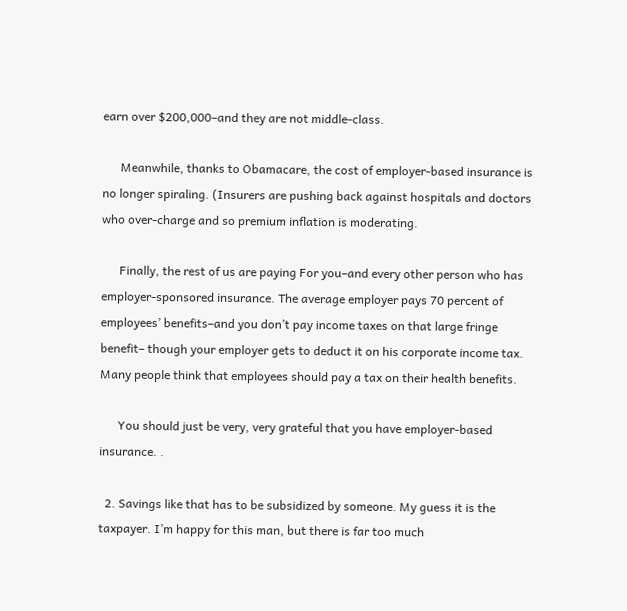earn over $200,000–and they are not middle-class.

      Meanwhile, thanks to Obamacare, the cost of employer-based insurance is no longer spiraling. (Insurers are pushing back against hospitals and doctors who over-charge and so premium inflation is moderating.

      Finally, the rest of us are paying For you–and every other person who has employer-sponsored insurance. The average employer pays 70 percent of employees’ benefits–and you don’t pay income taxes on that large fringe benefit– though your employer gets to deduct it on his corporate income tax. Many people think that employees should pay a tax on their health benefits.

      You should just be very, very grateful that you have employer-based insurance. .

  2. Savings like that has to be subsidized by someone. My guess it is the taxpayer. I’m happy for this man, but there is far too much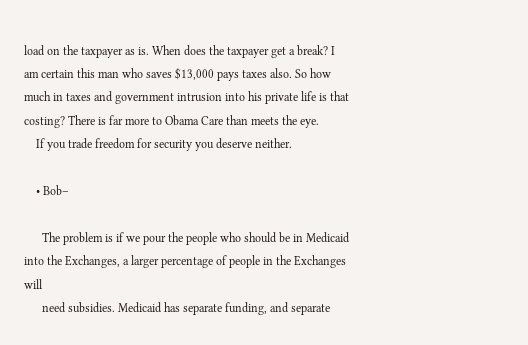load on the taxpayer as is. When does the taxpayer get a break? I am certain this man who saves $13,000 pays taxes also. So how much in taxes and government intrusion into his private life is that costing? There is far more to Obama Care than meets the eye.
    If you trade freedom for security you deserve neither.

    • Bob–

      The problem is if we pour the people who should be in Medicaid into the Exchanges, a larger percentage of people in the Exchanges will
      need subsidies. Medicaid has separate funding, and separate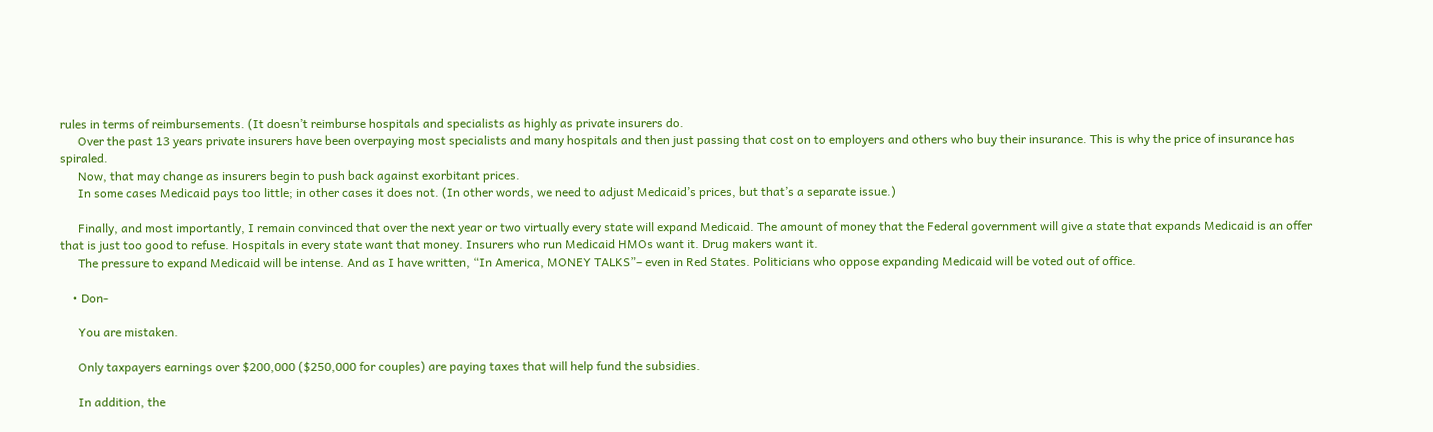rules in terms of reimbursements. (It doesn’t reimburse hospitals and specialists as highly as private insurers do.
      Over the past 13 years private insurers have been overpaying most specialists and many hospitals and then just passing that cost on to employers and others who buy their insurance. This is why the price of insurance has spiraled.
      Now, that may change as insurers begin to push back against exorbitant prices.
      In some cases Medicaid pays too little; in other cases it does not. (In other words, we need to adjust Medicaid’s prices, but that’s a separate issue.)

      Finally, and most importantly, I remain convinced that over the next year or two virtually every state will expand Medicaid. The amount of money that the Federal government will give a state that expands Medicaid is an offer that is just too good to refuse. Hospitals in every state want that money. Insurers who run Medicaid HMOs want it. Drug makers want it.
      The pressure to expand Medicaid will be intense. And as I have written, “In America, MONEY TALKS”– even in Red States. Politicians who oppose expanding Medicaid will be voted out of office.

    • Don-

      You are mistaken.

      Only taxpayers earnings over $200,000 ($250,000 for couples) are paying taxes that will help fund the subsidies.

      In addition, the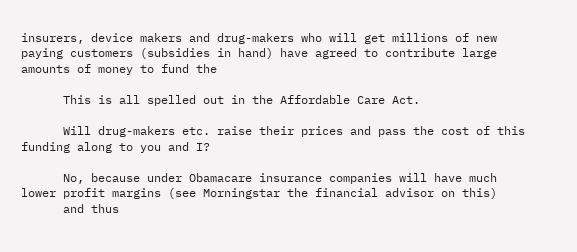insurers, device makers and drug-makers who will get millions of new paying customers (subsidies in hand) have agreed to contribute large amounts of money to fund the

      This is all spelled out in the Affordable Care Act.

      Will drug-makers etc. raise their prices and pass the cost of this funding along to you and I?

      No, because under Obamacare insurance companies will have much lower profit margins (see Morningstar the financial advisor on this)
      and thus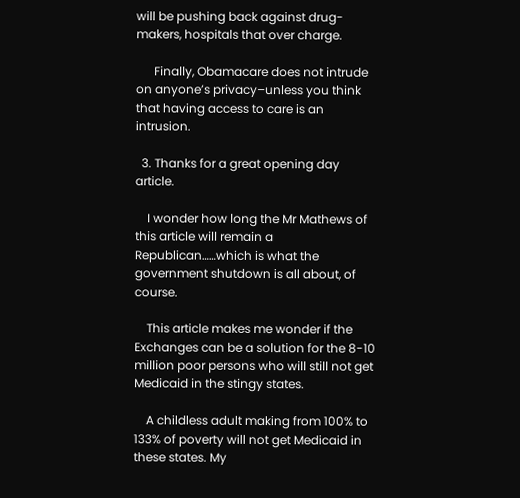will be pushing back against drug-makers, hospitals that over charge.

      Finally, Obamacare does not intrude on anyone’s privacy–unless you think that having access to care is an intrusion.

  3. Thanks for a great opening day article.

    I wonder how long the Mr Mathews of this article will remain a Republican……which is what the government shutdown is all about, of course.

    This article makes me wonder if the Exchanges can be a solution for the 8-10 million poor persons who will still not get Medicaid in the stingy states.

    A childless adult making from 100% to 133% of poverty will not get Medicaid in these states. My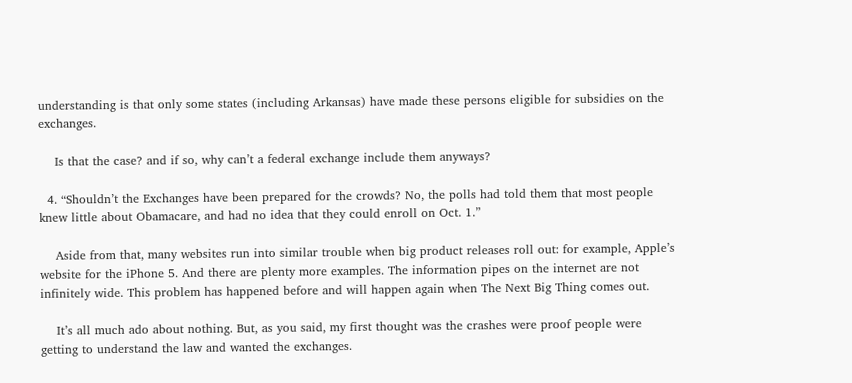understanding is that only some states (including Arkansas) have made these persons eligible for subsidies on the exchanges.

    Is that the case? and if so, why can’t a federal exchange include them anyways?

  4. “Shouldn’t the Exchanges have been prepared for the crowds? No, the polls had told them that most people knew little about Obamacare, and had no idea that they could enroll on Oct. 1.”

    Aside from that, many websites run into similar trouble when big product releases roll out: for example, Apple’s website for the iPhone 5. And there are plenty more examples. The information pipes on the internet are not infinitely wide. This problem has happened before and will happen again when The Next Big Thing comes out.

    It’s all much ado about nothing. But, as you said, my first thought was the crashes were proof people were getting to understand the law and wanted the exchanges.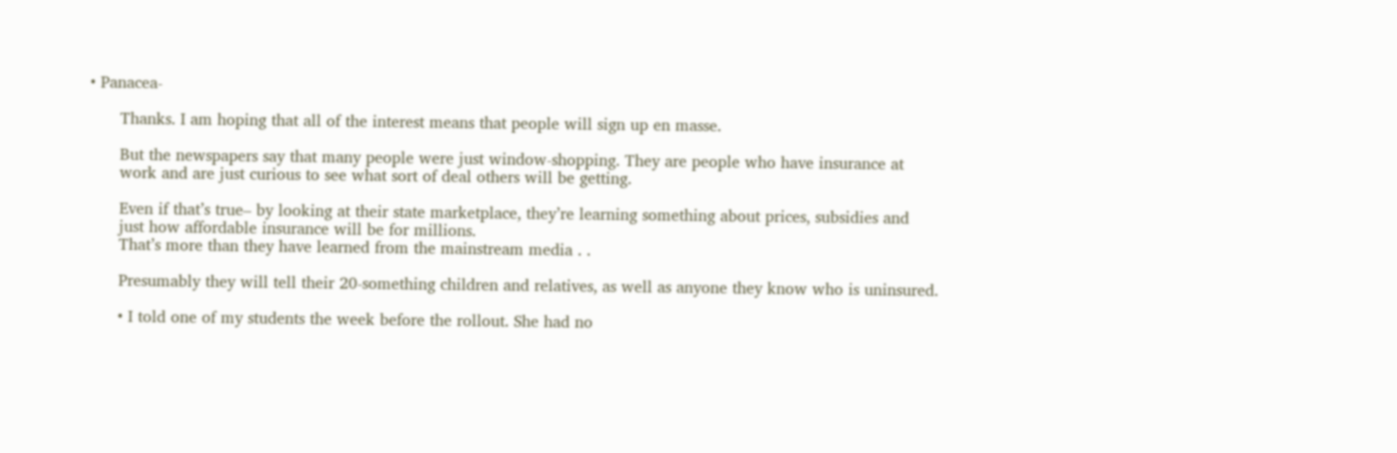• Panacea-

      Thanks. I am hoping that all of the interest means that people will sign up en masse.

      But the newspapers say that many people were just window-shopping. They are people who have insurance at
      work and are just curious to see what sort of deal others will be getting.

      Even if that’s true– by looking at their state marketplace, they’re learning something about prices, subsidies and
      just how affordable insurance will be for millions.
      That’s more than they have learned from the mainstream media . .

      Presumably they will tell their 20-something children and relatives, as well as anyone they know who is uninsured.

      • I told one of my students the week before the rollout. She had no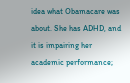idea what Obamacare was about. She has ADHD, and it is impairing her academic performance;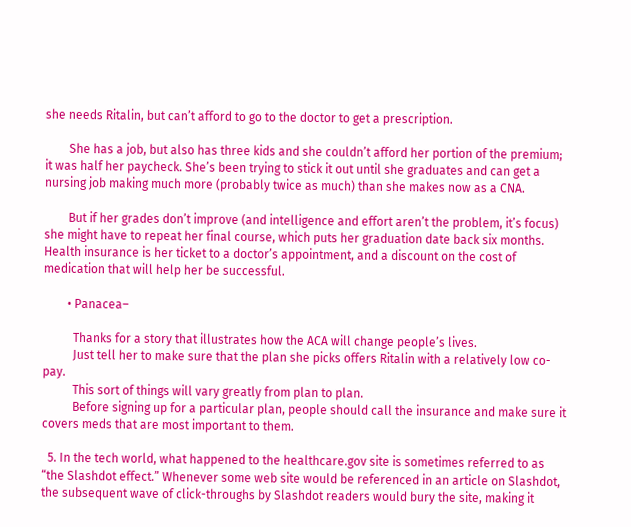she needs Ritalin, but can’t afford to go to the doctor to get a prescription.

        She has a job, but also has three kids and she couldn’t afford her portion of the premium; it was half her paycheck. She’s been trying to stick it out until she graduates and can get a nursing job making much more (probably twice as much) than she makes now as a CNA.

        But if her grades don’t improve (and intelligence and effort aren’t the problem, it’s focus) she might have to repeat her final course, which puts her graduation date back six months. Health insurance is her ticket to a doctor’s appointment, and a discount on the cost of medication that will help her be successful.

        • Panacea–

          Thanks for a story that illustrates how the ACA will change people’s lives.
          Just tell her to make sure that the plan she picks offers Ritalin with a relatively low co-pay.
          This sort of things will vary greatly from plan to plan.
          Before signing up for a particular plan, people should call the insurance and make sure it covers meds that are most important to them.

  5. In the tech world, what happened to the healthcare.gov site is sometimes referred to as “the Slashdot effect.” Whenever some web site would be referenced in an article on Slashdot, the subsequent wave of click-throughs by Slashdot readers would bury the site, making it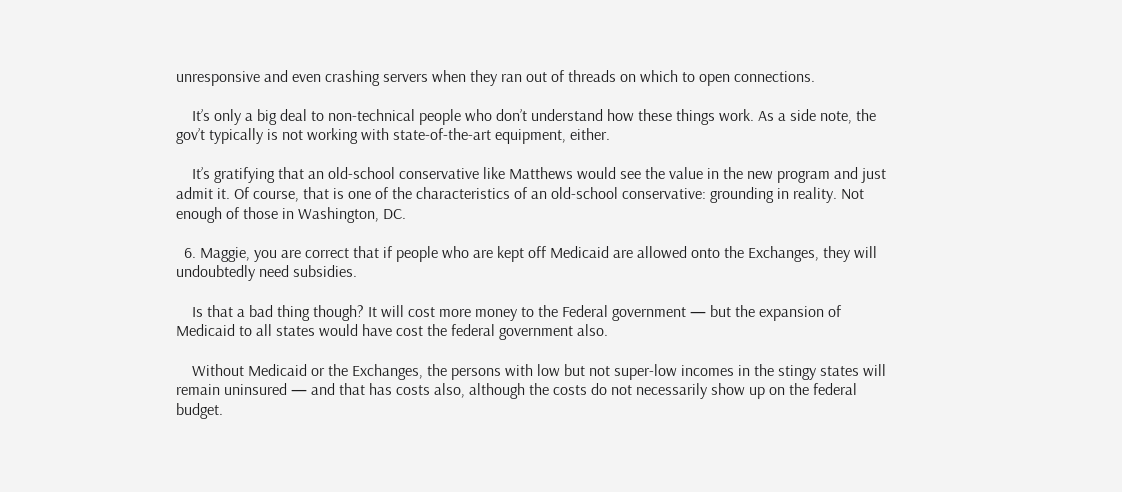unresponsive and even crashing servers when they ran out of threads on which to open connections.

    It’s only a big deal to non-technical people who don’t understand how these things work. As a side note, the gov’t typically is not working with state-of-the-art equipment, either.

    It’s gratifying that an old-school conservative like Matthews would see the value in the new program and just admit it. Of course, that is one of the characteristics of an old-school conservative: grounding in reality. Not enough of those in Washington, DC.

  6. Maggie, you are correct that if people who are kept off Medicaid are allowed onto the Exchanges, they will undoubtedly need subsidies.

    Is that a bad thing though? It will cost more money to the Federal government — but the expansion of Medicaid to all states would have cost the federal government also.

    Without Medicaid or the Exchanges, the persons with low but not super-low incomes in the stingy states will remain uninsured — and that has costs also, although the costs do not necessarily show up on the federal budget.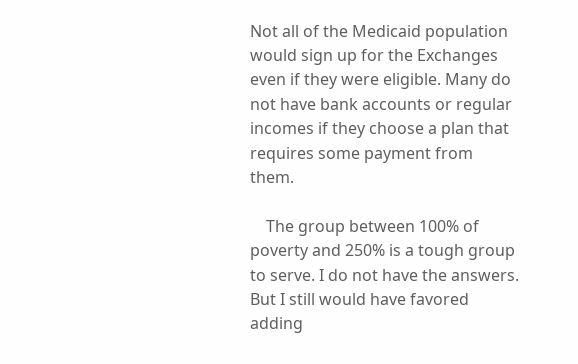Not all of the Medicaid population would sign up for the Exchanges even if they were eligible. Many do not have bank accounts or regular incomes if they choose a plan that requires some payment from them.

    The group between 100% of poverty and 250% is a tough group to serve. I do not have the answers. But I still would have favored adding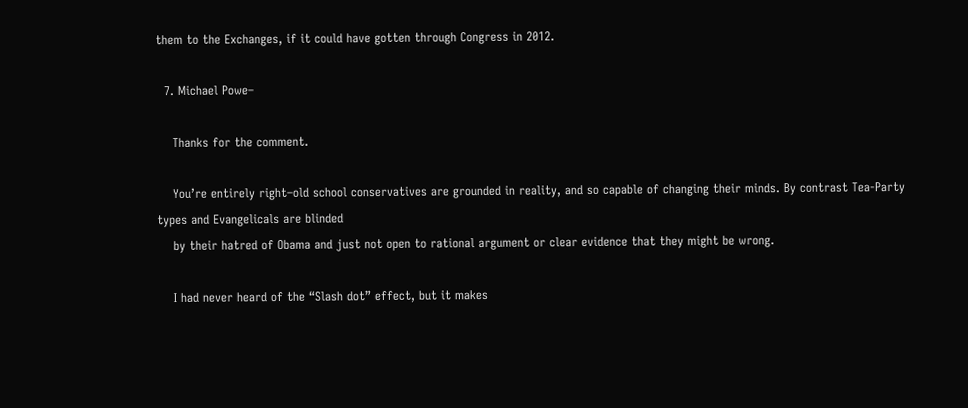them to the Exchanges, if it could have gotten through Congress in 2012.

  7. Michael Powe–

    Thanks for the comment.

    You’re entirely right–old school conservatives are grounded in reality, and so capable of changing their minds. By contrast Tea-Party types and Evangelicals are blinded
    by their hatred of Obama and just not open to rational argument or clear evidence that they might be wrong.

    I had never heard of the “Slash dot” effect, but it makes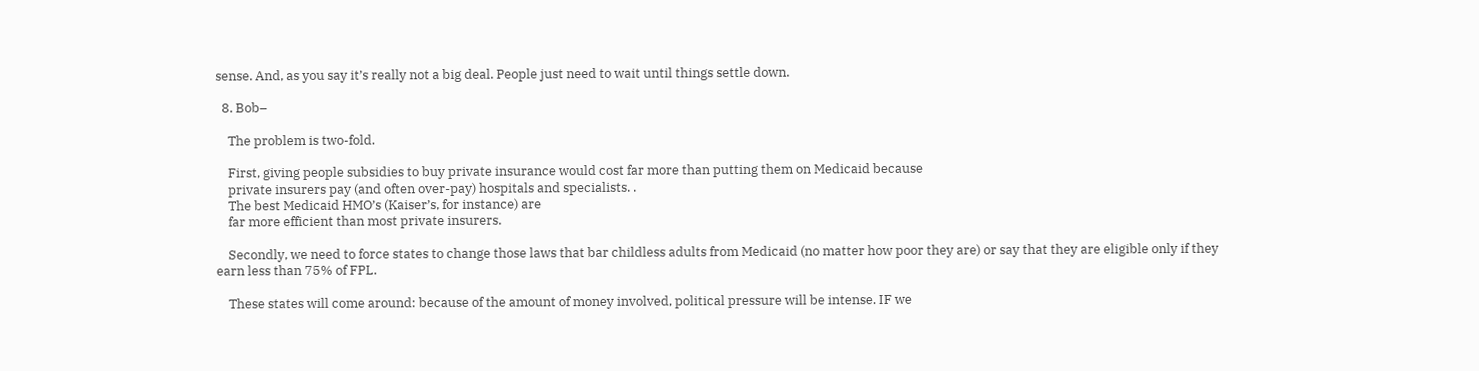sense. And, as you say it’s really not a big deal. People just need to wait until things settle down.

  8. Bob–

    The problem is two-fold.

    First, giving people subsidies to buy private insurance would cost far more than putting them on Medicaid because
    private insurers pay (and often over-pay) hospitals and specialists. .
    The best Medicaid HMO’s (Kaiser’s, for instance) are
    far more efficient than most private insurers.

    Secondly, we need to force states to change those laws that bar childless adults from Medicaid (no matter how poor they are) or say that they are eligible only if they earn less than 75% of FPL.

    These states will come around: because of the amount of money involved, political pressure will be intense. IF we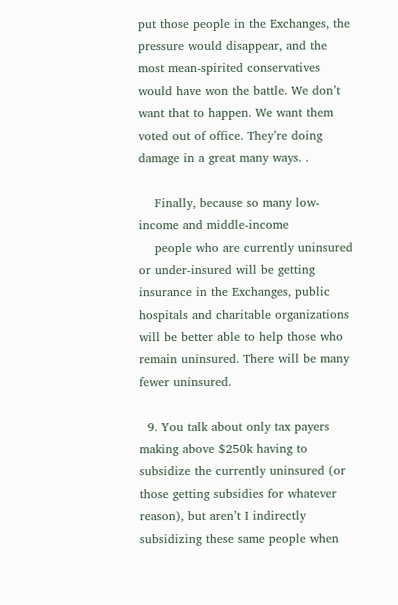put those people in the Exchanges, the pressure would disappear, and the most mean-spirited conservatives would have won the battle. We don’t want that to happen. We want them voted out of office. They’re doing damage in a great many ways. .

    Finally, because so many low-income and middle-income
    people who are currently uninsured or under-insured will be getting insurance in the Exchanges, public hospitals and charitable organizations will be better able to help those who remain uninsured. There will be many fewer uninsured.

  9. You talk about only tax payers making above $250k having to subsidize the currently uninsured (or those getting subsidies for whatever reason), but aren’t I indirectly subsidizing these same people when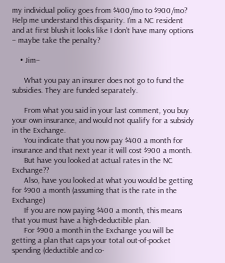my individual policy goes from $400/mo to $900/mo? Help me understand this disparity. I’m a NC resident and at first blush it looks like I don’t have many options – maybe take the penalty?

    • Jim–

      What you pay an insurer does not go to fund the subsidies. They are funded separately.

      From what you said in your last comment, you buy your own insurance, and would not qualify for a subsidy in the Exchange.
      You indicate that you now pay $400 a month for insurance and that next year it will cost $900 a month.
      But have you looked at actual rates in the NC Exchange??
      Also, have you looked at what you would be getting for $900 a month (assuming that is the rate in the Exchange)
      If you are now paying $400 a month, this means that you must have a high-deductible plan.
      For $900 a month in the Exchange you will be getting a plan that caps your total out-of-pocket spending (deductible and co-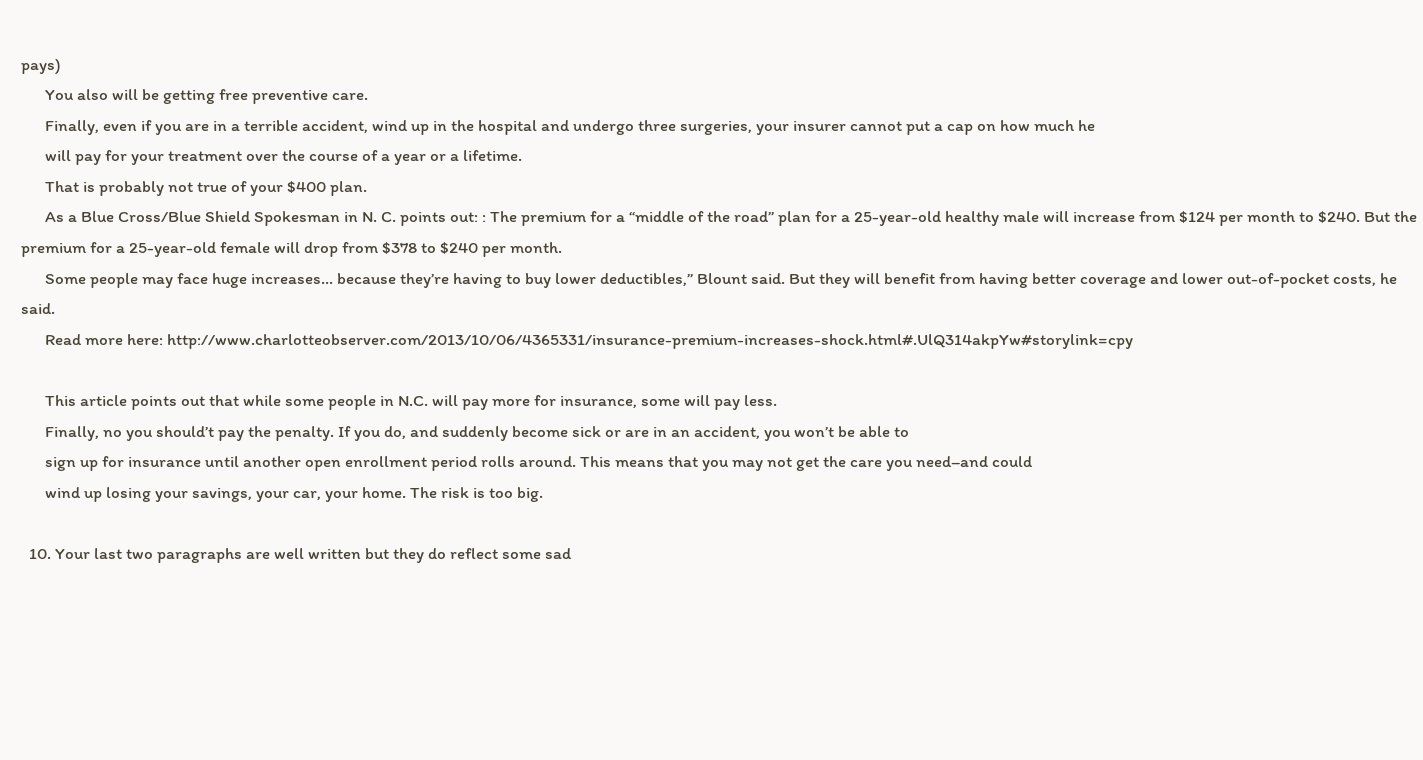pays)
      You also will be getting free preventive care.
      Finally, even if you are in a terrible accident, wind up in the hospital and undergo three surgeries, your insurer cannot put a cap on how much he
      will pay for your treatment over the course of a year or a lifetime.
      That is probably not true of your $400 plan.
      As a Blue Cross/Blue Shield Spokesman in N. C. points out: : The premium for a “middle of the road” plan for a 25-year-old healthy male will increase from $124 per month to $240. But the premium for a 25-year-old female will drop from $378 to $240 per month.
      Some people may face huge increases… because they’re having to buy lower deductibles,” Blount said. But they will benefit from having better coverage and lower out-of-pocket costs, he said.
      Read more here: http://www.charlotteobserver.com/2013/10/06/4365331/insurance-premium-increases-shock.html#.UlQ314akpYw#storylink=cpy

      This article points out that while some people in N.C. will pay more for insurance, some will pay less.
      Finally, no you should’t pay the penalty. If you do, and suddenly become sick or are in an accident, you won’t be able to
      sign up for insurance until another open enrollment period rolls around. This means that you may not get the care you need–and could
      wind up losing your savings, your car, your home. The risk is too big.

  10. Your last two paragraphs are well written but they do reflect some sad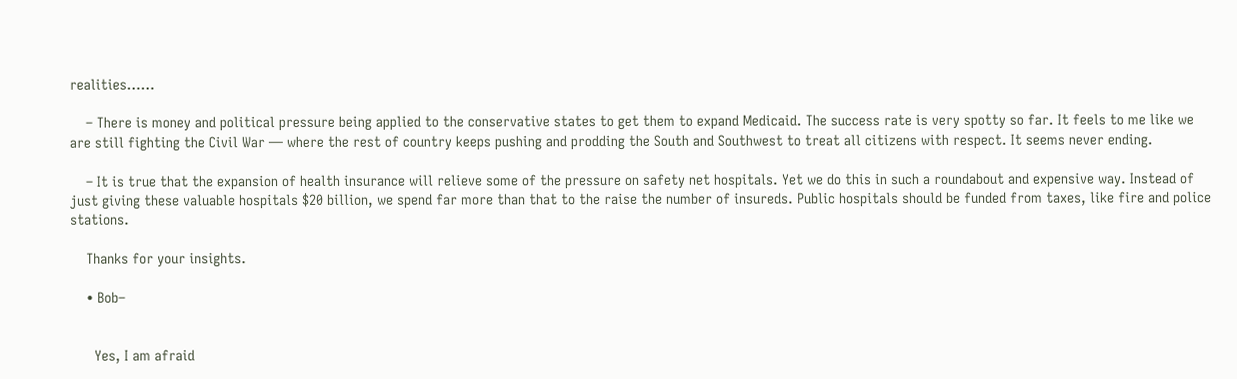realities……

    – There is money and political pressure being applied to the conservative states to get them to expand Medicaid. The success rate is very spotty so far. It feels to me like we are still fighting the Civil War — where the rest of country keeps pushing and prodding the South and Southwest to treat all citizens with respect. It seems never ending.

    – It is true that the expansion of health insurance will relieve some of the pressure on safety net hospitals. Yet we do this in such a roundabout and expensive way. Instead of just giving these valuable hospitals $20 billion, we spend far more than that to the raise the number of insureds. Public hospitals should be funded from taxes, like fire and police stations.

    Thanks for your insights.

    • Bob–


      Yes, I am afraid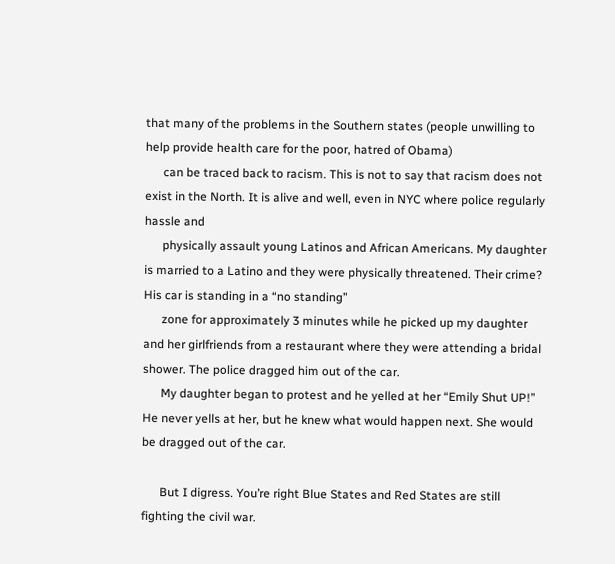that many of the problems in the Southern states (people unwilling to help provide health care for the poor, hatred of Obama)
      can be traced back to racism. This is not to say that racism does not exist in the North. It is alive and well, even in NYC where police regularly hassle and
      physically assault young Latinos and African Americans. My daughter is married to a Latino and they were physically threatened. Their crime? His car is standing in a “no standing”
      zone for approximately 3 minutes while he picked up my daughter and her girlfriends from a restaurant where they were attending a bridal shower. The police dragged him out of the car.
      My daughter began to protest and he yelled at her “Emily Shut UP!” He never yells at her, but he knew what would happen next. She would be dragged out of the car.

      But I digress. You’re right Blue States and Red States are still fighting the civil war.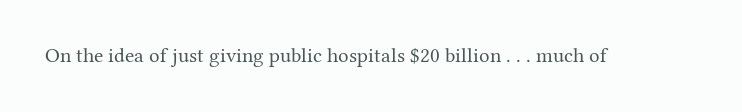On the idea of just giving public hospitals $20 billion . . . much of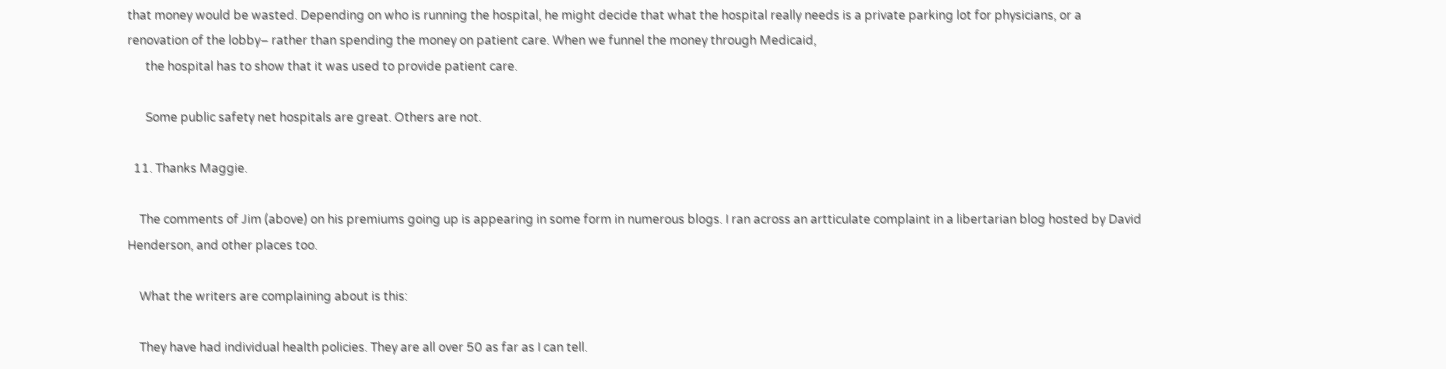that money would be wasted. Depending on who is running the hospital, he might decide that what the hospital really needs is a private parking lot for physicians, or a renovation of the lobby– rather than spending the money on patient care. When we funnel the money through Medicaid,
      the hospital has to show that it was used to provide patient care.

      Some public safety net hospitals are great. Others are not.

  11. Thanks Maggie.

    The comments of Jim (above) on his premiums going up is appearing in some form in numerous blogs. I ran across an artticulate complaint in a libertarian blog hosted by David Henderson, and other places too.

    What the writers are complaining about is this:

    They have had individual health policies. They are all over 50 as far as I can tell.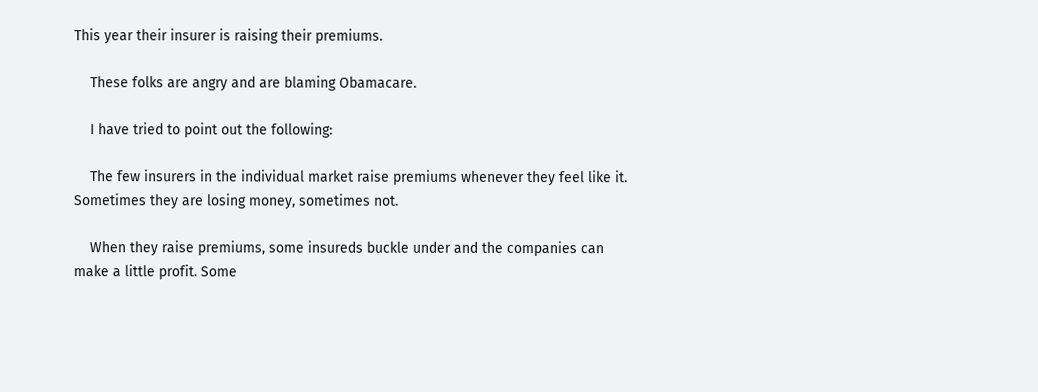This year their insurer is raising their premiums.

    These folks are angry and are blaming Obamacare.

    I have tried to point out the following:

    The few insurers in the individual market raise premiums whenever they feel like it. Sometimes they are losing money, sometimes not.

    When they raise premiums, some insureds buckle under and the companies can make a little profit. Some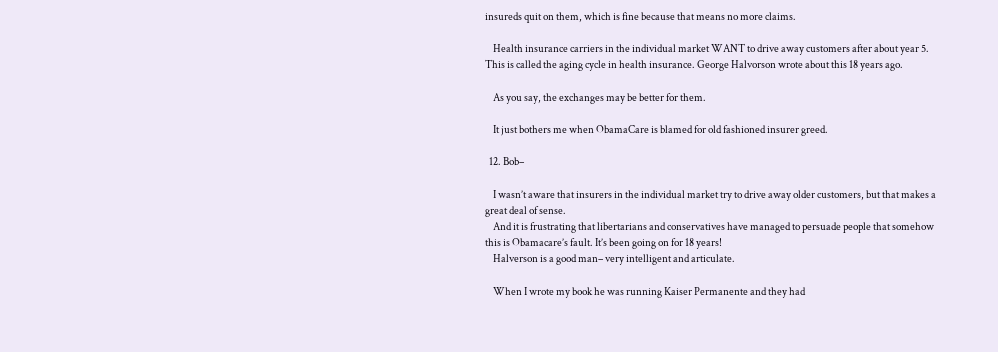insureds quit on them, which is fine because that means no more claims.

    Health insurance carriers in the individual market WANT to drive away customers after about year 5. This is called the aging cycle in health insurance. George Halvorson wrote about this 18 years ago.

    As you say, the exchanges may be better for them.

    It just bothers me when ObamaCare is blamed for old fashioned insurer greed.

  12. Bob–

    I wasn’t aware that insurers in the individual market try to drive away older customers, but that makes a great deal of sense.
    And it is frustrating that libertarians and conservatives have managed to persuade people that somehow this is Obamacare’s fault. It’s been going on for 18 years!
    Halverson is a good man– very intelligent and articulate.

    When I wrote my book he was running Kaiser Permanente and they had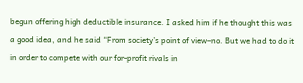begun offering high deductible insurance. I asked him if he thought this was a good idea, and he said “From society’s point of view–no. But we had to do it in order to compete with our for-profit rivals in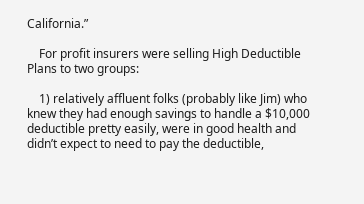California.”

    For profit insurers were selling High Deductible Plans to two groups:

    1) relatively affluent folks (probably like Jim) who knew they had enough savings to handle a $10,000 deductible pretty easily, were in good health and didn’t expect to need to pay the deductible,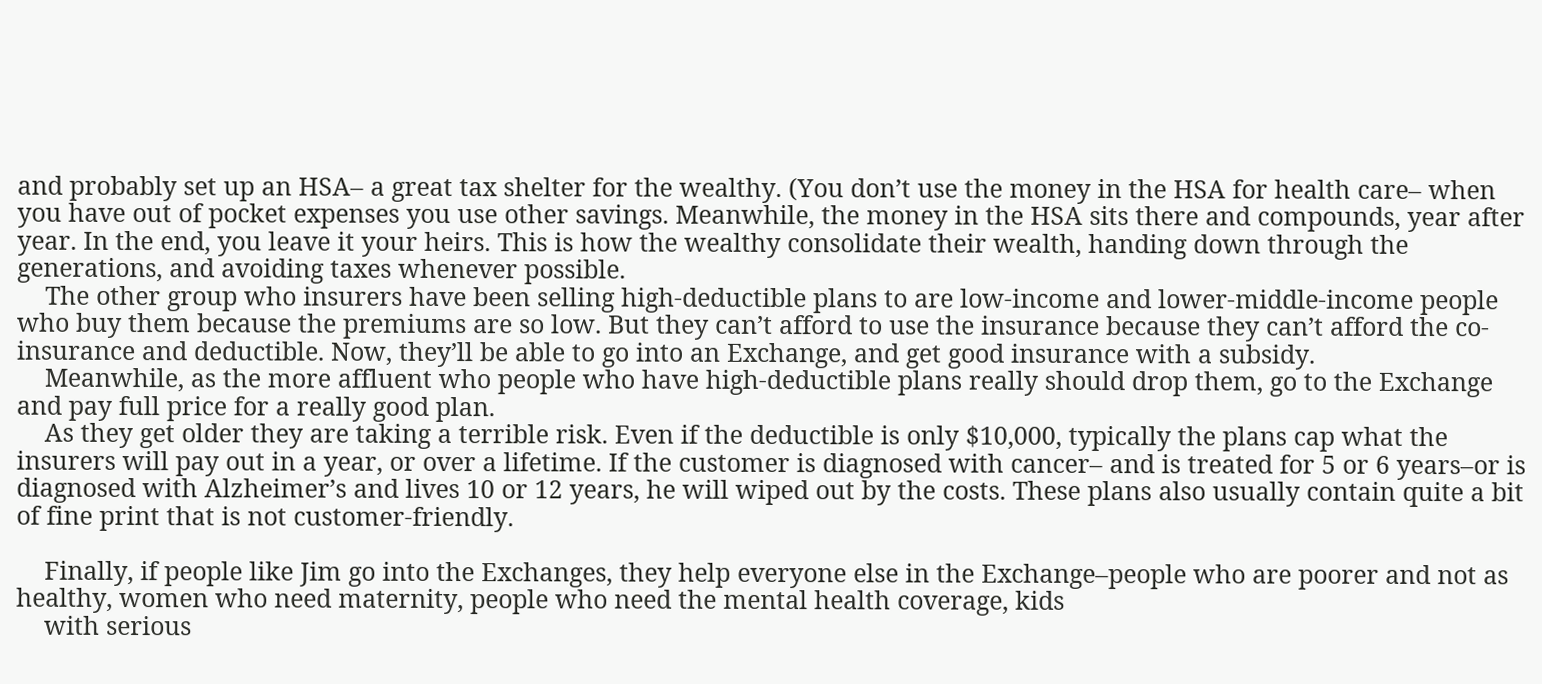and probably set up an HSA– a great tax shelter for the wealthy. (You don’t use the money in the HSA for health care– when you have out of pocket expenses you use other savings. Meanwhile, the money in the HSA sits there and compounds, year after year. In the end, you leave it your heirs. This is how the wealthy consolidate their wealth, handing down through the generations, and avoiding taxes whenever possible.
    The other group who insurers have been selling high-deductible plans to are low-income and lower-middle-income people who buy them because the premiums are so low. But they can’t afford to use the insurance because they can’t afford the co-insurance and deductible. Now, they’ll be able to go into an Exchange, and get good insurance with a subsidy.
    Meanwhile, as the more affluent who people who have high-deductible plans really should drop them, go to the Exchange and pay full price for a really good plan.
    As they get older they are taking a terrible risk. Even if the deductible is only $10,000, typically the plans cap what the insurers will pay out in a year, or over a lifetime. If the customer is diagnosed with cancer– and is treated for 5 or 6 years–or is diagnosed with Alzheimer’s and lives 10 or 12 years, he will wiped out by the costs. These plans also usually contain quite a bit of fine print that is not customer-friendly.

    Finally, if people like Jim go into the Exchanges, they help everyone else in the Exchange–people who are poorer and not as healthy, women who need maternity, people who need the mental health coverage, kids
    with serious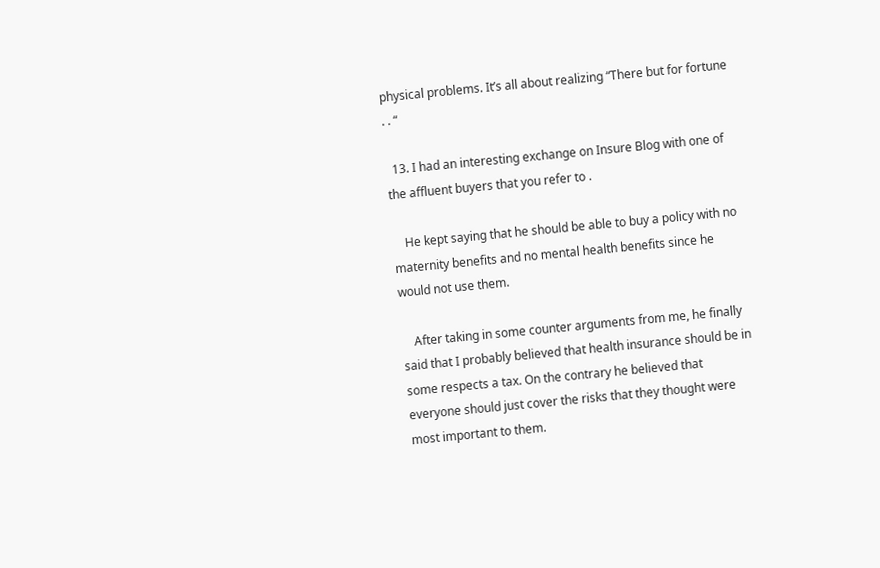physical problems. It’s all about realizing “There but for fortune . . “

  13. I had an interesting exchange on Insure Blog with one of the affluent buyers that you refer to .

    He kept saying that he should be able to buy a policy with no maternity benefits and no mental health benefits since he would not use them.

    After taking in some counter arguments from me, he finally said that I probably believed that health insurance should be in some respects a tax. On the contrary he believed that everyone should just cover the risks that they thought were most important to them.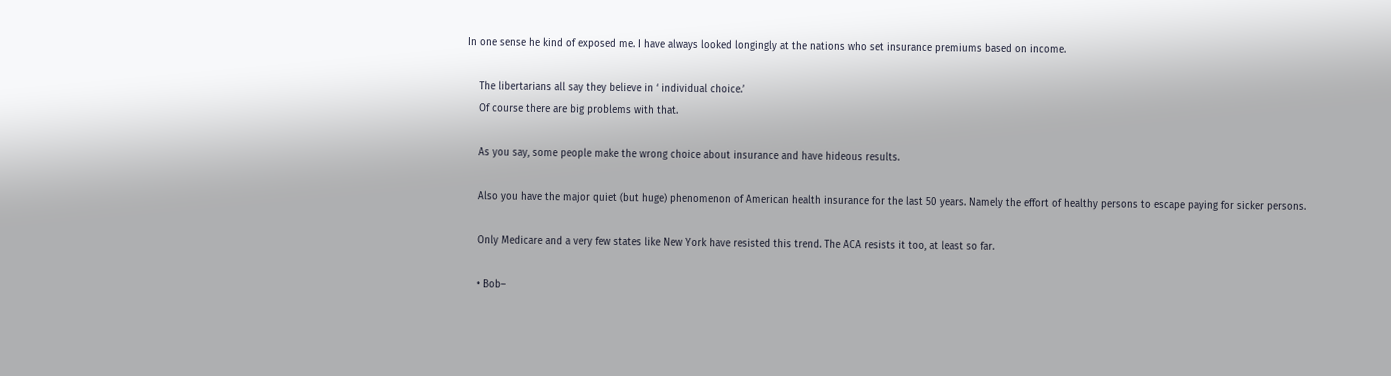In one sense he kind of exposed me. I have always looked longingly at the nations who set insurance premiums based on income.

    The libertarians all say they believe in ‘ individual choice.’
    Of course there are big problems with that.

    As you say, some people make the wrong choice about insurance and have hideous results.

    Also you have the major quiet (but huge) phenomenon of American health insurance for the last 50 years. Namely the effort of healthy persons to escape paying for sicker persons.

    Only Medicare and a very few states like New York have resisted this trend. The ACA resists it too, at least so far.

    • Bob–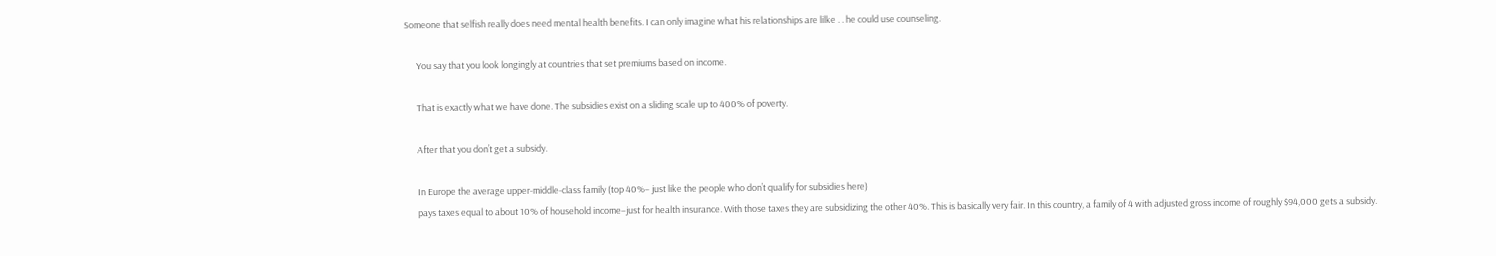Someone that selfish really does need mental health benefits. I can only imagine what his relationships are lilke . . he could use counseling.

      You say that you look longingly at countries that set premiums based on income.

      That is exactly what we have done. The subsidies exist on a sliding scale up to 400% of poverty.

      After that you don’t get a subsidy.

      In Europe the average upper-middle-class family (top 40%– just like the people who don’t qualify for subsidies here)
      pays taxes equal to about 10% of household income–just for health insurance. With those taxes they are subsidizing the other 40%. This is basically very fair. In this country, a family of 4 with adjusted gross income of roughly $94,000 gets a subsidy.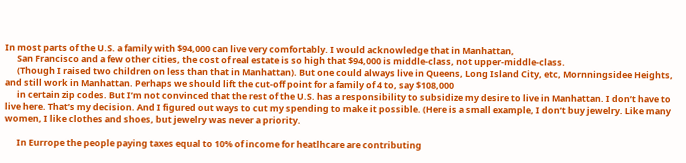In most parts of the U.S. a family with $94,000 can live very comfortably. I would acknowledge that in Manhattan,
      San Francisco and a few other cities, the cost of real estate is so high that $94,000 is middle-class, not upper-middle-class.
      (Though I raised two children on less than that in Manhattan). But one could always live in Queens, Long Island City, etc, Mornningsidee Heights, and still work in Manhattan. Perhaps we should lift the cut-off point for a family of 4 to, say $108,000
      in certain zip codes. But I’m not convinced that the rest of the U.S. has a responsibility to subsidize my desire to live in Manhattan. I don’t have to live here. That’s my decision. And I figured out ways to cut my spending to make it possible. (Here is a small example, I don’t buy jewelry. Like many women, I like clothes and shoes, but jewelry was never a priority.

      In Eurrope the people paying taxes equal to 10% of income for heatlhcare are contributing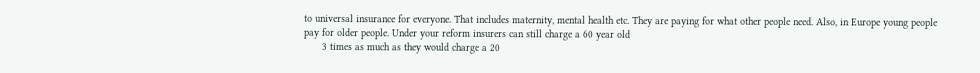to universal insurance for everyone. That includes maternity, mental health etc. They are paying for what other people need. Also, in Europe young people pay for older people. Under your reform insurers can still charge a 60 year old
      3 times as much as they would charge a 20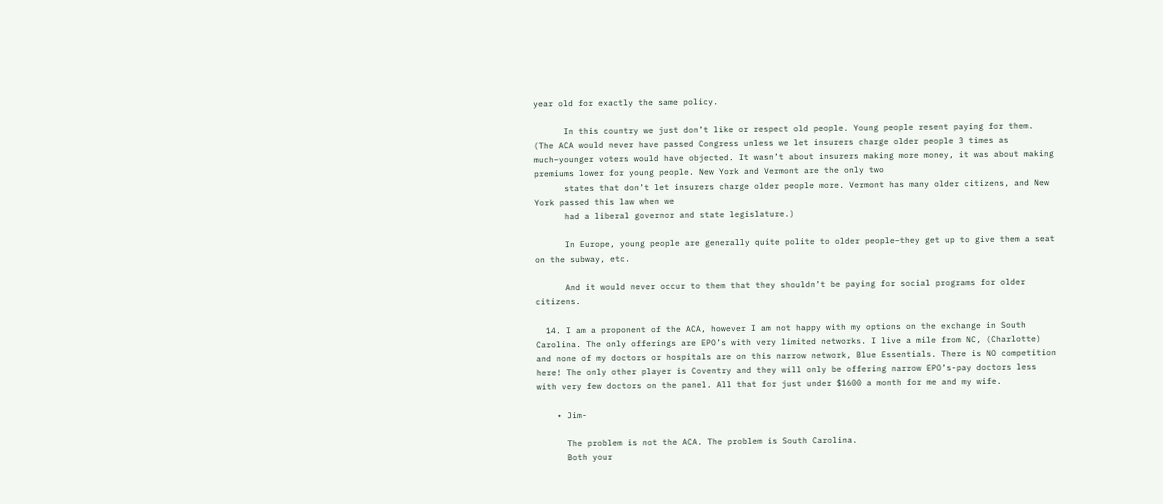year old for exactly the same policy.

      In this country we just don’t like or respect old people. Young people resent paying for them. (The ACA would never have passed Congress unless we let insurers charge older people 3 times as much–younger voters would have objected. It wasn’t about insurers making more money, it was about making premiums lower for young people. New York and Vermont are the only two
      states that don’t let insurers charge older people more. Vermont has many older citizens, and New York passed this law when we
      had a liberal governor and state legislature.)

      In Europe, young people are generally quite polite to older people–they get up to give them a seat on the subway, etc.

      And it would never occur to them that they shouldn’t be paying for social programs for older citizens.

  14. I am a proponent of the ACA, however I am not happy with my options on the exchange in South Carolina. The only offerings are EPO’s with very limited networks. I live a mile from NC, (Charlotte) and none of my doctors or hospitals are on this narrow network, Blue Essentials. There is NO competition here! The only other player is Coventry and they will only be offering narrow EPO’s-pay doctors less with very few doctors on the panel. All that for just under $1600 a month for me and my wife.

    • Jim-

      The problem is not the ACA. The problem is South Carolina.
      Both your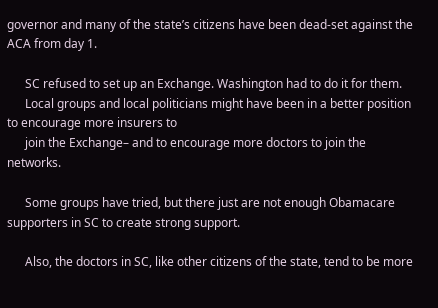governor and many of the state’s citizens have been dead-set against the ACA from day 1.

      SC refused to set up an Exchange. Washington had to do it for them.
      Local groups and local politicians might have been in a better position to encourage more insurers to
      join the Exchange– and to encourage more doctors to join the networks.

      Some groups have tried, but there just are not enough Obamacare supporters in SC to create strong support.

      Also, the doctors in SC, like other citizens of the state, tend to be more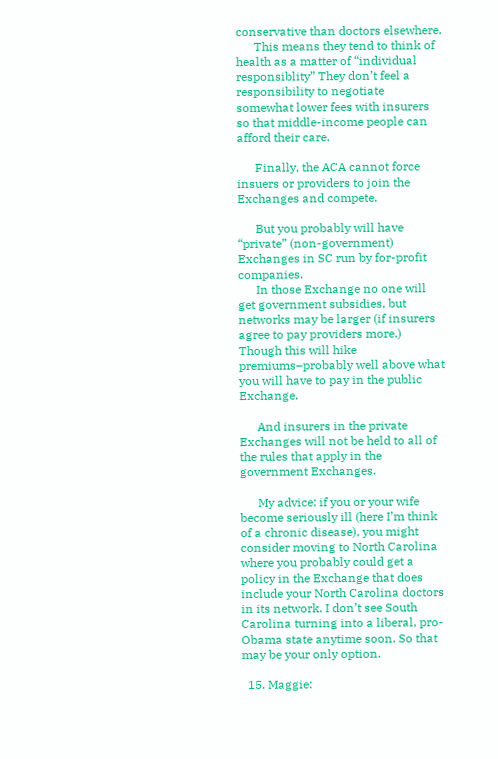conservative than doctors elsewhere.
      This means they tend to think of health as a matter of “individual responsiblity” They don’t feel a responsibility to negotiate somewhat lower fees with insurers so that middle-income people can afford their care.

      Finally, the ACA cannot force insuers or providers to join the Exchanges and compete.

      But you probably will have “private” (non-government) Exchanges in SC run by for-profit companies.
      In those Exchange no one will get government subsidies, but networks may be larger (if insurers agree to pay providers more.) Though this will hike premiums–probably well above what you will have to pay in the public Exchange.

      And insurers in the private Exchanges will not be held to all of the rules that apply in the government Exchanges.

      My advice: if you or your wife become seriously ill (here I’m think of a chronic disease), you might consider moving to North Carolina where you probably could get a policy in the Exchange that does include your North Carolina doctors in its network. I don’t see South Carolina turning into a liberal, pro-Obama state anytime soon. So that may be your only option.

  15. Maggie: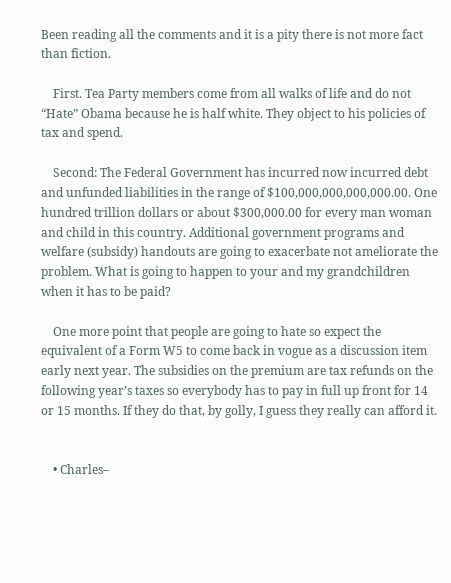Been reading all the comments and it is a pity there is not more fact than fiction.

    First. Tea Party members come from all walks of life and do not “Hate” Obama because he is half white. They object to his policies of tax and spend.

    Second: The Federal Government has incurred now incurred debt and unfunded liabilities in the range of $100,000,000,000,000.00. One hundred trillion dollars or about $300,000.00 for every man woman and child in this country. Additional government programs and welfare (subsidy) handouts are going to exacerbate not ameliorate the problem. What is going to happen to your and my grandchildren when it has to be paid?

    One more point that people are going to hate so expect the equivalent of a Form W5 to come back in vogue as a discussion item early next year. The subsidies on the premium are tax refunds on the following year’s taxes so everybody has to pay in full up front for 14 or 15 months. If they do that, by golly, I guess they really can afford it.


    • Charles–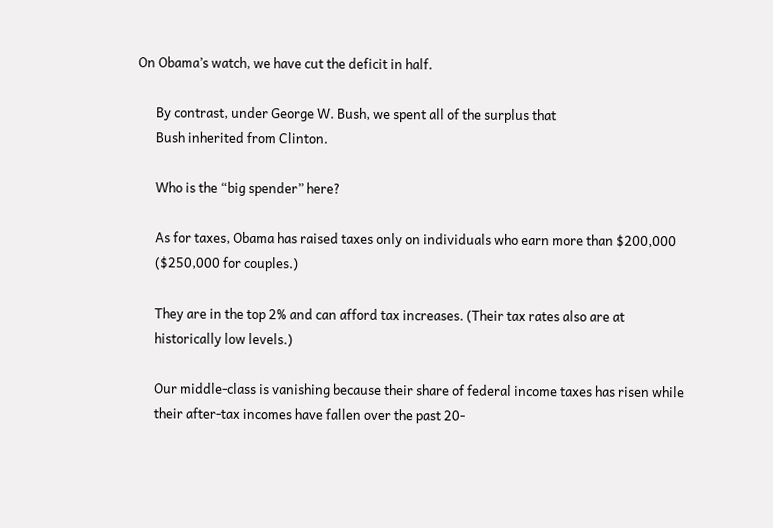On Obama’s watch, we have cut the deficit in half.

      By contrast, under George W. Bush, we spent all of the surplus that
      Bush inherited from Clinton.

      Who is the “big spender” here?

      As for taxes, Obama has raised taxes only on individuals who earn more than $200,000
      ($250,000 for couples.)

      They are in the top 2% and can afford tax increases. (Their tax rates also are at
      historically low levels.)

      Our middle-class is vanishing because their share of federal income taxes has risen while
      their after-tax incomes have fallen over the past 20-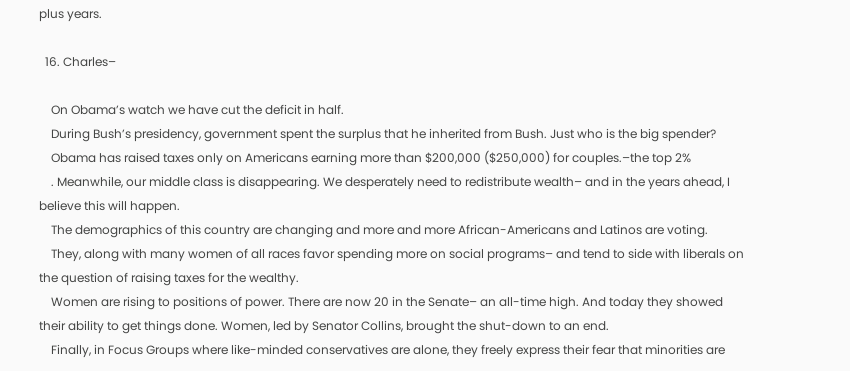plus years.

  16. Charles–

    On Obama’s watch we have cut the deficit in half.
    During Bush’s presidency, government spent the surplus that he inherited from Bush. Just who is the big spender?
    Obama has raised taxes only on Americans earning more than $200,000 ($250,000) for couples.–the top 2%
    . Meanwhile, our middle class is disappearing. We desperately need to redistribute wealth– and in the years ahead, I believe this will happen.
    The demographics of this country are changing and more and more African-Americans and Latinos are voting.
    They, along with many women of all races favor spending more on social programs– and tend to side with liberals on the question of raising taxes for the wealthy.
    Women are rising to positions of power. There are now 20 in the Senate– an all-time high. And today they showed their ability to get things done. Women, led by Senator Collins, brought the shut-down to an end.
    Finally, in Focus Groups where like-minded conservatives are alone, they freely express their fear that minorities are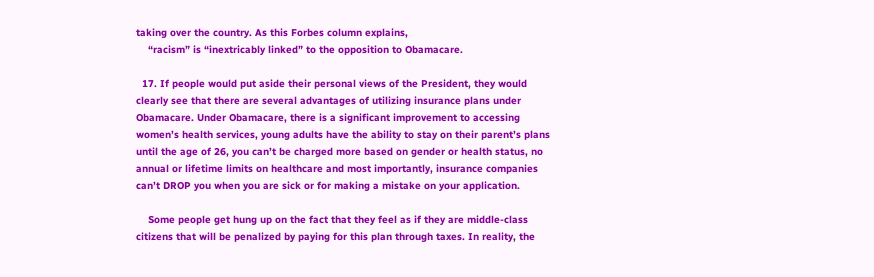taking over the country. As this Forbes column explains,
    “racism” is “inextricably linked” to the opposition to Obamacare.

  17. If people would put aside their personal views of the President, they would clearly see that there are several advantages of utilizing insurance plans under Obamacare. Under Obamacare, there is a significant improvement to accessing women’s health services, young adults have the ability to stay on their parent’s plans until the age of 26, you can’t be charged more based on gender or health status, no annual or lifetime limits on healthcare and most importantly, insurance companies can’t DROP you when you are sick or for making a mistake on your application.

    Some people get hung up on the fact that they feel as if they are middle-class citizens that will be penalized by paying for this plan through taxes. In reality, the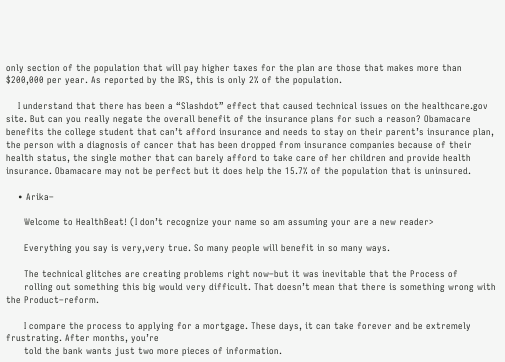only section of the population that will pay higher taxes for the plan are those that makes more than $200,000 per year. As reported by the IRS, this is only 2% of the population.

    I understand that there has been a “Slashdot” effect that caused technical issues on the healthcare.gov site. But can you really negate the overall benefit of the insurance plans for such a reason? Obamacare benefits the college student that can’t afford insurance and needs to stay on their parent’s insurance plan, the person with a diagnosis of cancer that has been dropped from insurance companies because of their health status, the single mother that can barely afford to take care of her children and provide health insurance. Obamacare may not be perfect but it does help the 15.7% of the population that is uninsured.

    • Arika–

      Welcome to HealthBeat! (I don’t recognize your name so am assuming your are a new reader>

      Everything you say is very,very true. So many people will benefit in so many ways.

      The technical glitches are creating problems right now–but it was inevitable that the Process of
      rolling out something this big would very difficult. That doesn’t mean that there is something wrong with the Product–reform.

      I compare the process to applying for a mortgage. These days, it can take forever and be extremely frustrating. After months, you’re
      told the bank wants just two more pieces of information.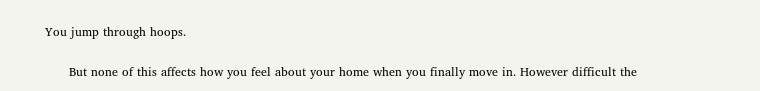You jump through hoops.

      But none of this affects how you feel about your home when you finally move in. However difficult the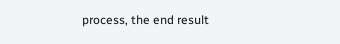process, the end result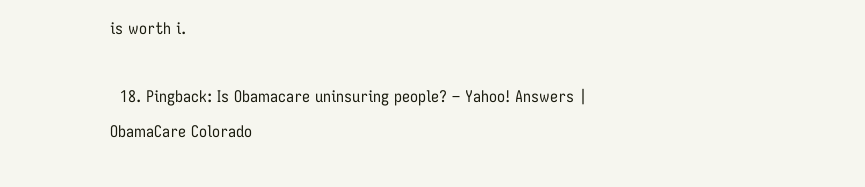is worth i.

  18. Pingback: Is Obamacare uninsuring people? – Yahoo! Answers | ObamaCare Colorado